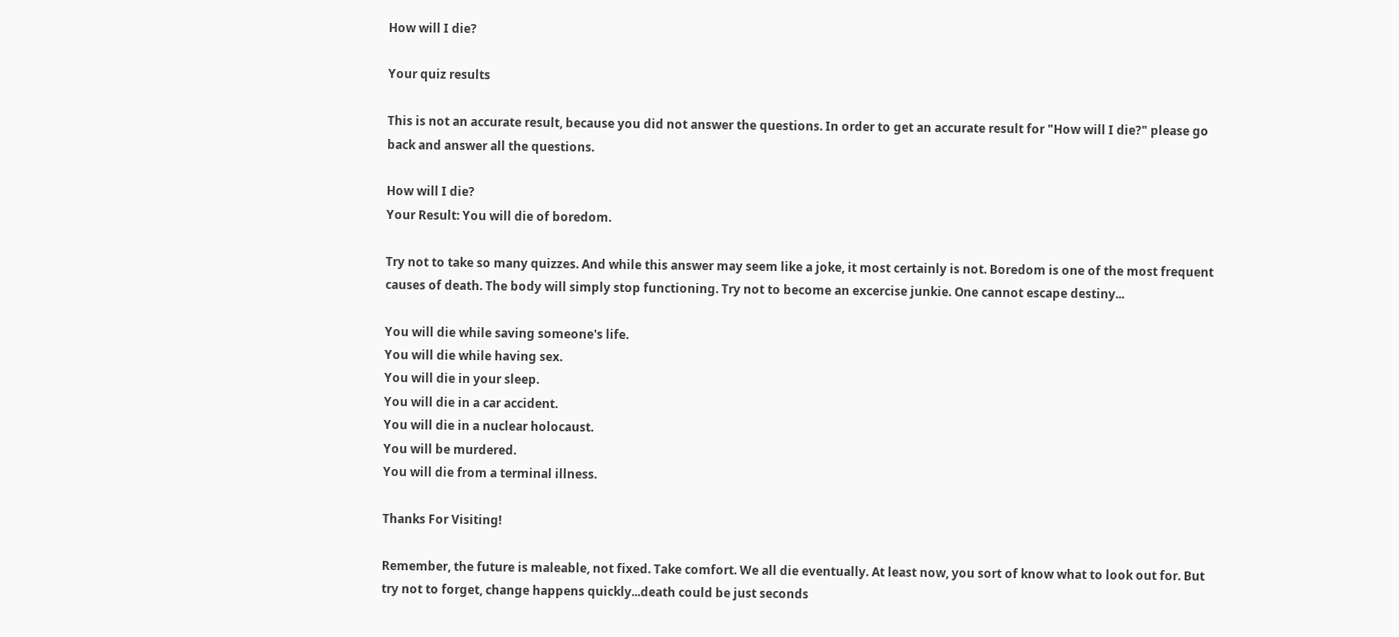How will I die?

Your quiz results

This is not an accurate result, because you did not answer the questions. In order to get an accurate result for "How will I die?" please go back and answer all the questions.

How will I die?
Your Result: You will die of boredom.

Try not to take so many quizzes. And while this answer may seem like a joke, it most certainly is not. Boredom is one of the most frequent causes of death. The body will simply stop functioning. Try not to become an excercise junkie. One cannot escape destiny...

You will die while saving someone's life.
You will die while having sex.
You will die in your sleep.
You will die in a car accident.
You will die in a nuclear holocaust.
You will be murdered.
You will die from a terminal illness.

Thanks For Visiting!

Remember, the future is maleable, not fixed. Take comfort. We all die eventually. At least now, you sort of know what to look out for. But try not to forget, change happens quickly...death could be just seconds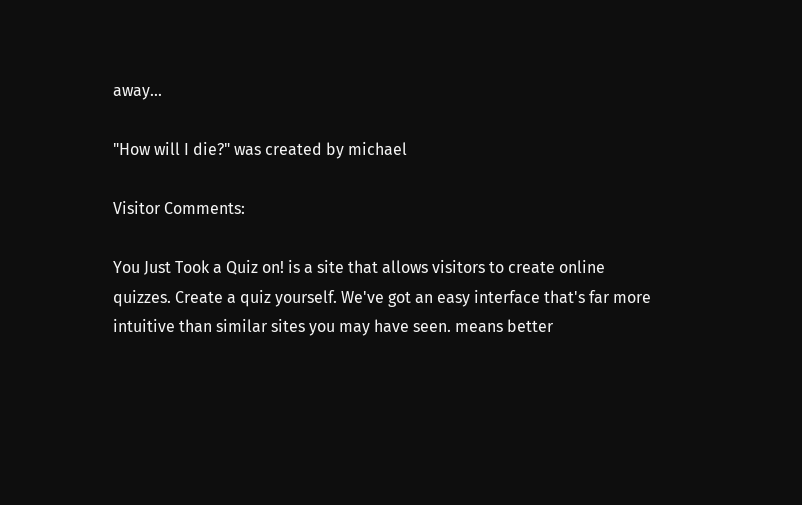away...

"How will I die?" was created by michael

Visitor Comments:

You Just Took a Quiz on! is a site that allows visitors to create online quizzes. Create a quiz yourself. We've got an easy interface that's far more intuitive than similar sites you may have seen. means better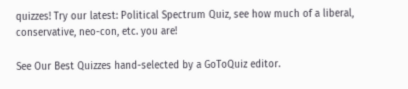quizzes! Try our latest: Political Spectrum Quiz, see how much of a liberal, conservative, neo-con, etc. you are!

See Our Best Quizzes hand-selected by a GoToQuiz editor.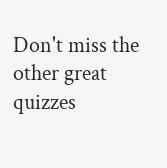Don't miss the other great quizzes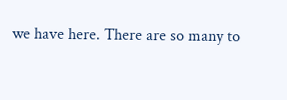we have here. There are so many to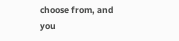choose from, and you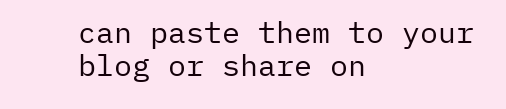can paste them to your blog or share on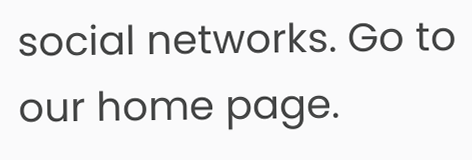social networks. Go to our home page.